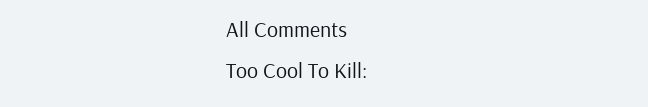All Comments
Too Cool To Kill: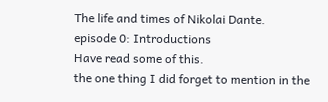The life and times of Nikolai Dante.
episode 0: Introductions
Have read some of this.
the one thing I did forget to mention in the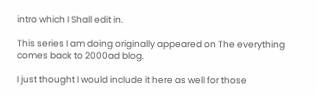intro which I Shall edit in.

This series I am doing originally appeared on The everything comes back to 2000ad blog.

I just thought I would include it here as well for those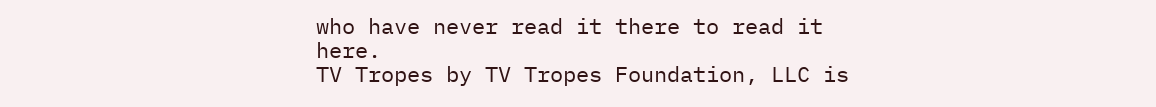who have never read it there to read it here.
TV Tropes by TV Tropes Foundation, LLC is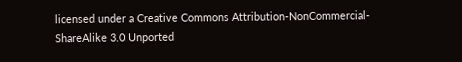licensed under a Creative Commons Attribution-NonCommercial-ShareAlike 3.0 Unported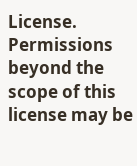License.
Permissions beyond the scope of this license may be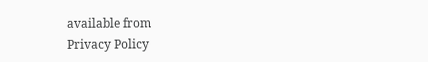available from
Privacy Policy